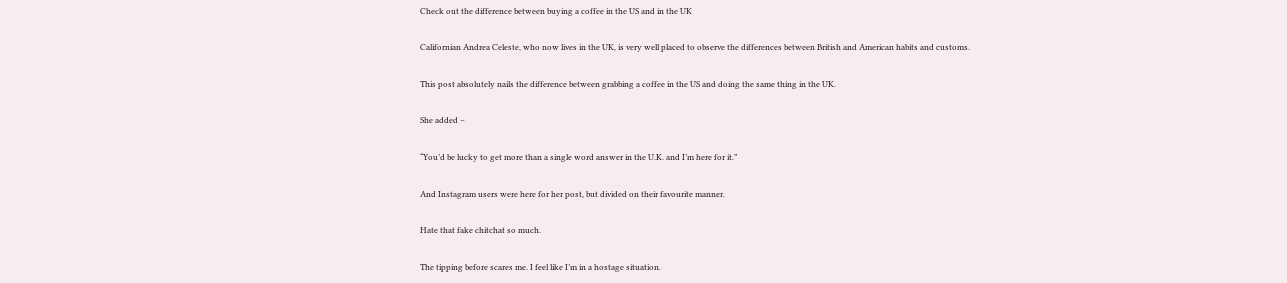Check out the difference between buying a coffee in the US and in the UK

Californian Andrea Celeste, who now lives in the UK, is very well placed to observe the differences between British and American habits and customs.

This post absolutely nails the difference between grabbing a coffee in the US and doing the same thing in the UK.

She added –

“You’d be lucky to get more than a single word answer in the U.K. and I’m here for it.”

And Instagram users were here for her post, but divided on their favourite manner.

Hate that fake chitchat so much.

The tipping before scares me. I feel like I’m in a hostage situation.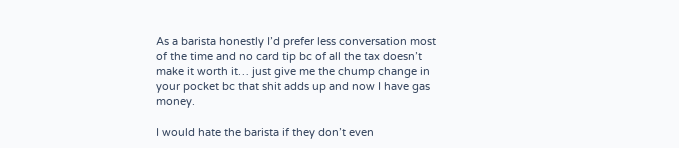As a barista honestly I’d prefer less conversation most of the time and no card tip bc of all the tax doesn’t make it worth it… just give me the chump change in your pocket bc that shit adds up and now I have gas money.

I would hate the barista if they don’t even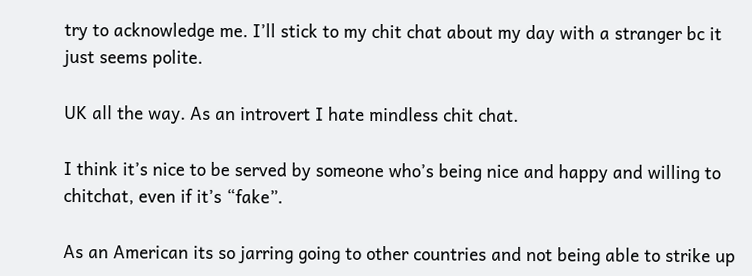try to acknowledge me. I’ll stick to my chit chat about my day with a stranger bc it just seems polite.

UK all the way. As an introvert I hate mindless chit chat.

I think it’s nice to be served by someone who’s being nice and happy and willing to chitchat, even if it’s “fake”.

As an American its so jarring going to other countries and not being able to strike up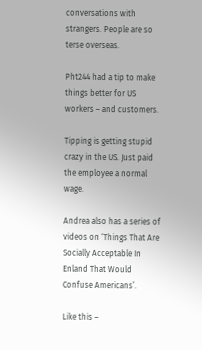conversations with strangers. People are so terse overseas.

Pht244 had a tip to make things better for US workers – and customers.

Tipping is getting stupid crazy in the US. Just paid the employee a normal wage.

Andrea also has a series of videos on ‘Things That Are Socially Acceptable In Enland That Would Confuse Americans’.

Like this –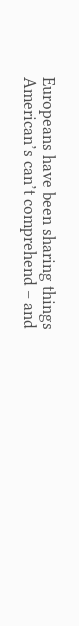Europeans have been sharing things American’s can’t comprehend – and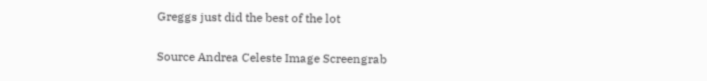Greggs just did the best of the lot

Source Andrea Celeste Image Screengrab